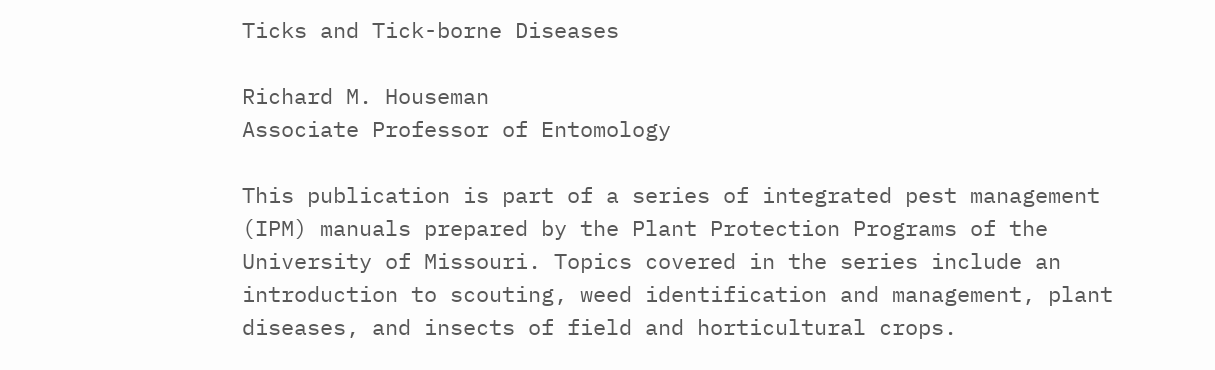Ticks and Tick-borne Diseases

Richard M. Houseman
Associate Professor of Entomology

This publication is part of a series of integrated pest management (IPM) manuals prepared by the Plant Protection Programs of the University of Missouri. Topics covered in the series include an introduction to scouting, weed identification and management, plant diseases, and insects of field and horticultural crops.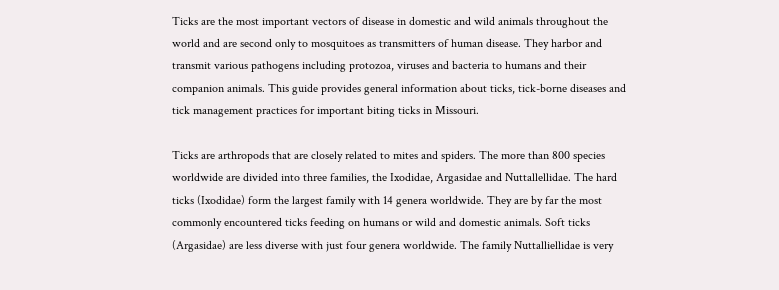Ticks are the most important vectors of disease in domestic and wild animals throughout the world and are second only to mosquitoes as transmitters of human disease. They harbor and transmit various pathogens including protozoa, viruses and bacteria to humans and their companion animals. This guide provides general information about ticks, tick-borne diseases and tick management practices for important biting ticks in Missouri.

Ticks are arthropods that are closely related to mites and spiders. The more than 800 species worldwide are divided into three families, the Ixodidae, Argasidae and Nuttallellidae. The hard ticks (Ixodidae) form the largest family with 14 genera worldwide. They are by far the most commonly encountered ticks feeding on humans or wild and domestic animals. Soft ticks (Argasidae) are less diverse with just four genera worldwide. The family Nuttalliellidae is very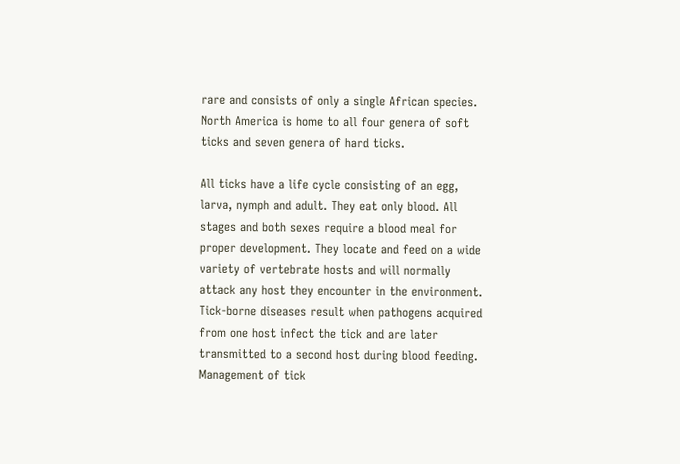rare and consists of only a single African species. North America is home to all four genera of soft ticks and seven genera of hard ticks.

All ticks have a life cycle consisting of an egg, larva, nymph and adult. They eat only blood. All stages and both sexes require a blood meal for proper development. They locate and feed on a wide variety of vertebrate hosts and will normally attack any host they encounter in the environment. Tick-borne diseases result when pathogens acquired from one host infect the tick and are later transmitted to a second host during blood feeding. Management of tick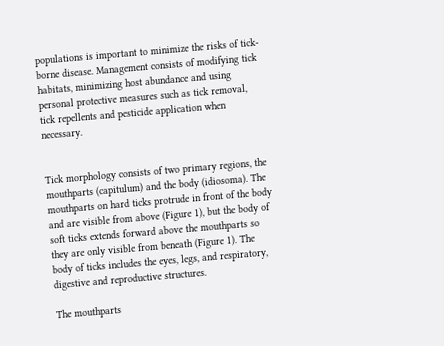populations is important to minimize the risks of tick-borne disease. Management consists of modifying tick habitats, minimizing host abundance and using personal protective measures such as tick removal, tick repellents and pesticide application when necessary.


Tick morphology consists of two primary regions, the mouthparts (capitulum) and the body (idiosoma). The mouthparts on hard ticks protrude in front of the body and are visible from above (Figure 1), but the body of soft ticks extends forward above the mouthparts so they are only visible from beneath (Figure 1). The body of ticks includes the eyes, legs, and respiratory, digestive and reproductive structures.

The mouthparts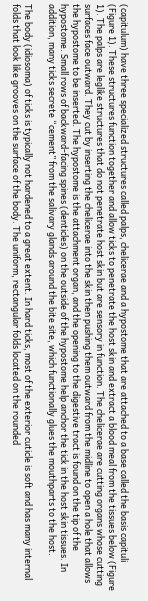(capitulum) have three specialized structures called palps, chelicerae and a hypostome that are attached to a base called the basis capituli (Figure 1). These structures function together and allow ticks to penetrate the host skin and extract a blood meal from the tissues below (Figure 1). The palps are leglike structures that do not penetrate host skin but are sensory in function. The chelicerae are cutting organs whose cutting surfaces face outward. They cut by inserting the chelicerae into the skin then pushing them outward from the midline to open a hole that allows the hypostome to be inserted. The hypostome is the attachment organ, and the opening to the digestive tract is found on the tip of the hypostome. Small rows of backward-facing spines (denticles) on the outside of the hypostome help anchor the tick in the host skin tissues. In addition, many ticks secrete “cement” from the salivary glands around the bite site, which functionally glues the mouthparts to the host.

The body (idiosoma) of ticks is typically not hardened to a great extent. In hard ticks, most of the exterior cuticle is soft and has many internal folds that look like grooves on the surface of the body. The uniform, rectangular folds located on the rounded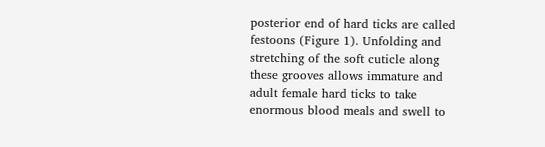posterior end of hard ticks are called festoons (Figure 1). Unfolding and stretching of the soft cuticle along these grooves allows immature and adult female hard ticks to take enormous blood meals and swell to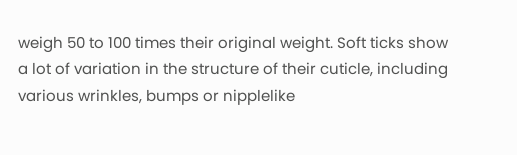weigh 50 to 100 times their original weight. Soft ticks show a lot of variation in the structure of their cuticle, including various wrinkles, bumps or nipplelike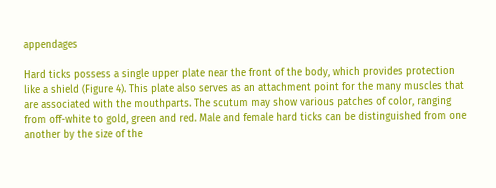appendages

Hard ticks possess a single upper plate near the front of the body, which provides protection like a shield (Figure 4). This plate also serves as an attachment point for the many muscles that are associated with the mouthparts. The scutum may show various patches of color, ranging from off-white to gold, green and red. Male and female hard ticks can be distinguished from one another by the size of the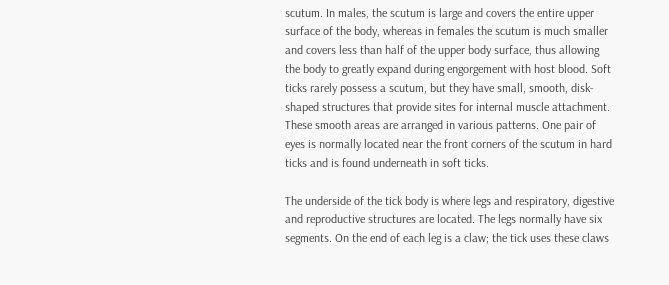scutum. In males, the scutum is large and covers the entire upper surface of the body, whereas in females the scutum is much smaller and covers less than half of the upper body surface, thus allowing the body to greatly expand during engorgement with host blood. Soft ticks rarely possess a scutum, but they have small, smooth, disk-shaped structures that provide sites for internal muscle attachment. These smooth areas are arranged in various patterns. One pair of eyes is normally located near the front corners of the scutum in hard ticks and is found underneath in soft ticks.

The underside of the tick body is where legs and respiratory, digestive and reproductive structures are located. The legs normally have six segments. On the end of each leg is a claw; the tick uses these claws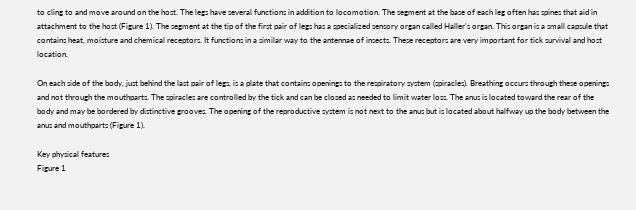to cling to and move around on the host. The legs have several functions in addition to locomotion. The segment at the base of each leg often has spines that aid in attachment to the host (Figure 1). The segment at the tip of the first pair of legs has a specialized sensory organ called Haller’s organ. This organ is a small capsule that contains heat, moisture and chemical receptors. It functions in a similar way to the antennae of insects. These receptors are very important for tick survival and host location.

On each side of the body, just behind the last pair of legs, is a plate that contains openings to the respiratory system (spiracles). Breathing occurs through these openings and not through the mouthparts. The spiracles are controlled by the tick and can be closed as needed to limit water loss. The anus is located toward the rear of the body and may be bordered by distinctive grooves. The opening of the reproductive system is not next to the anus but is located about halfway up the body between the anus and mouthparts (Figure 1).

Key physical features
Figure 1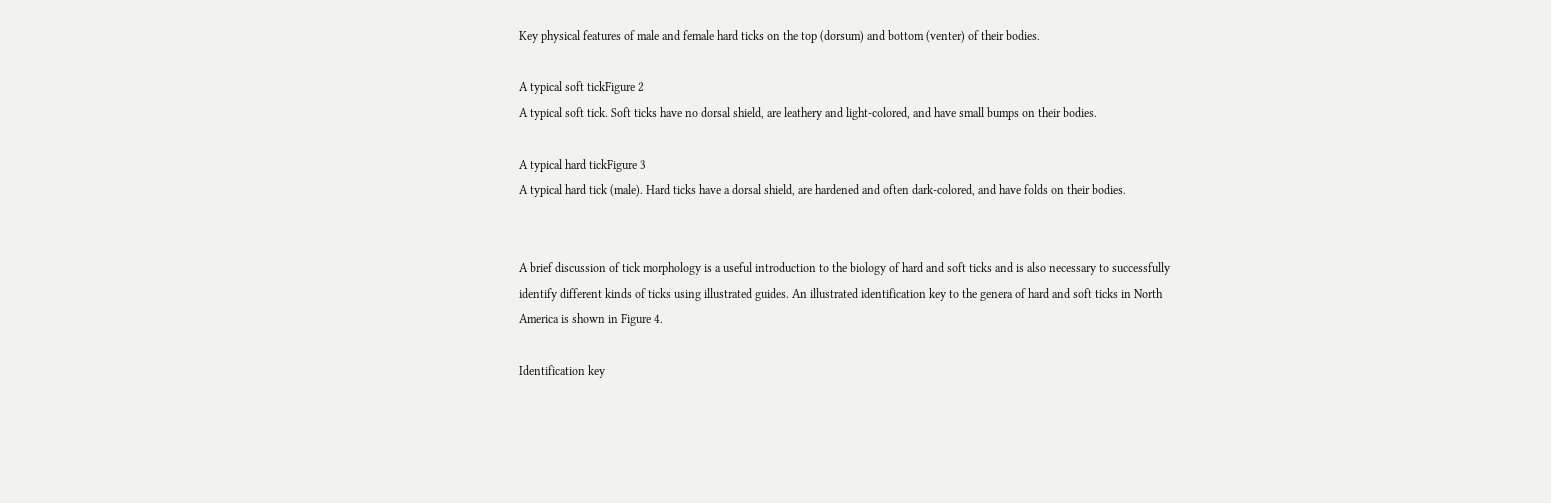Key physical features of male and female hard ticks on the top (dorsum) and bottom (venter) of their bodies.

A typical soft tickFigure 2
A typical soft tick. Soft ticks have no dorsal shield, are leathery and light-colored, and have small bumps on their bodies.

A typical hard tickFigure 3
A typical hard tick (male). Hard ticks have a dorsal shield, are hardened and often dark-colored, and have folds on their bodies.


A brief discussion of tick morphology is a useful introduction to the biology of hard and soft ticks and is also necessary to successfully identify different kinds of ticks using illustrated guides. An illustrated identification key to the genera of hard and soft ticks in North America is shown in Figure 4.

Identification key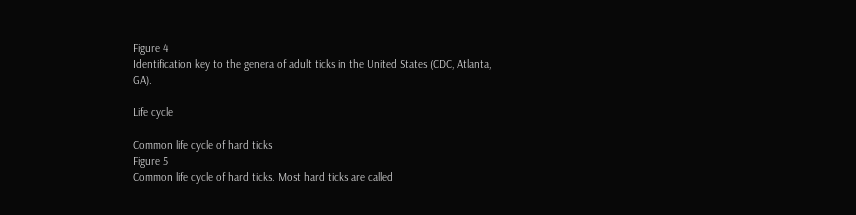Figure 4
Identification key to the genera of adult ticks in the United States (CDC, Atlanta, GA).

Life cycle

Common life cycle of hard ticks
Figure 5
Common life cycle of hard ticks. Most hard ticks are called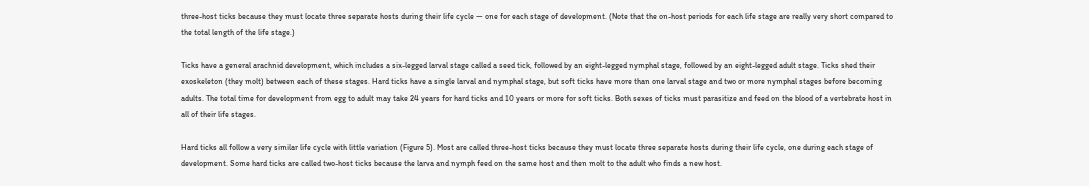three-host ticks because they must locate three separate hosts during their life cycle — one for each stage of development. (Note that the on-host periods for each life stage are really very short compared to the total length of the life stage.)

Ticks have a general arachnid development, which includes a six-legged larval stage called a seed tick, followed by an eight-legged nymphal stage, followed by an eight-legged adult stage. Ticks shed their exoskeleton (they molt) between each of these stages. Hard ticks have a single larval and nymphal stage, but soft ticks have more than one larval stage and two or more nymphal stages before becoming adults. The total time for development from egg to adult may take 24 years for hard ticks and 10 years or more for soft ticks. Both sexes of ticks must parasitize and feed on the blood of a vertebrate host in all of their life stages.

Hard ticks all follow a very similar life cycle with little variation (Figure 5). Most are called three-host ticks because they must locate three separate hosts during their life cycle, one during each stage of development. Some hard ticks are called two-host ticks because the larva and nymph feed on the same host and then molt to the adult who finds a new host.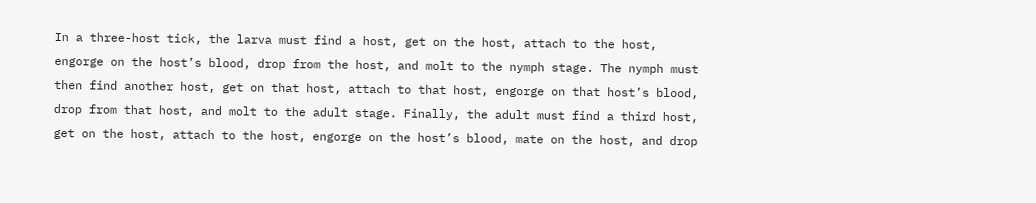In a three-host tick, the larva must find a host, get on the host, attach to the host, engorge on the host’s blood, drop from the host, and molt to the nymph stage. The nymph must then find another host, get on that host, attach to that host, engorge on that host’s blood, drop from that host, and molt to the adult stage. Finally, the adult must find a third host, get on the host, attach to the host, engorge on the host’s blood, mate on the host, and drop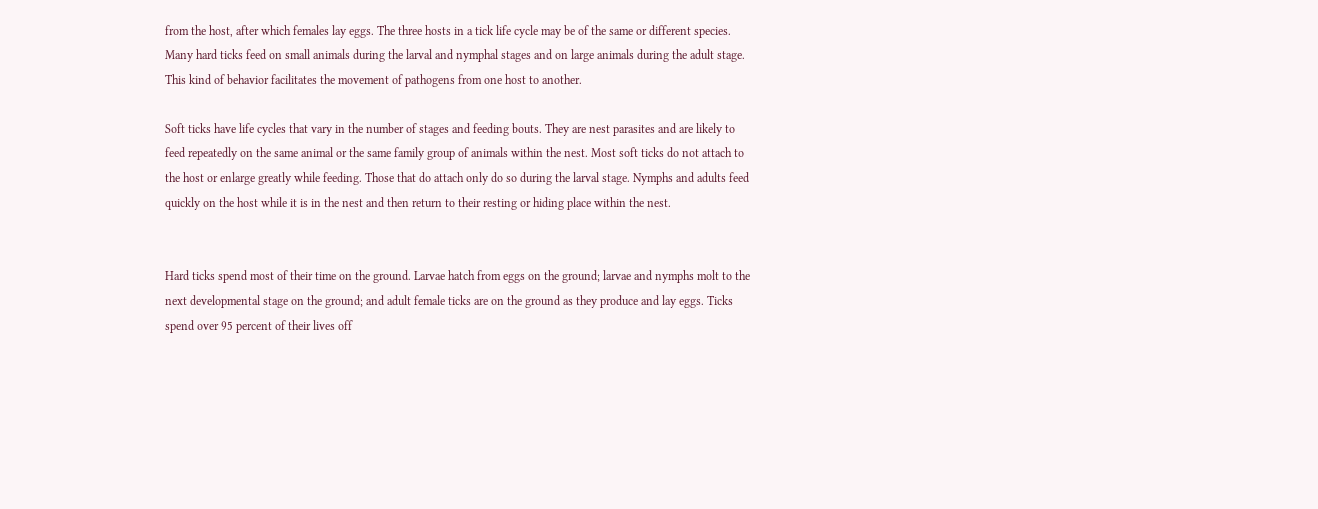from the host, after which females lay eggs. The three hosts in a tick life cycle may be of the same or different species. Many hard ticks feed on small animals during the larval and nymphal stages and on large animals during the adult stage. This kind of behavior facilitates the movement of pathogens from one host to another.

Soft ticks have life cycles that vary in the number of stages and feeding bouts. They are nest parasites and are likely to feed repeatedly on the same animal or the same family group of animals within the nest. Most soft ticks do not attach to the host or enlarge greatly while feeding. Those that do attach only do so during the larval stage. Nymphs and adults feed quickly on the host while it is in the nest and then return to their resting or hiding place within the nest.


Hard ticks spend most of their time on the ground. Larvae hatch from eggs on the ground; larvae and nymphs molt to the next developmental stage on the ground; and adult female ticks are on the ground as they produce and lay eggs. Ticks spend over 95 percent of their lives off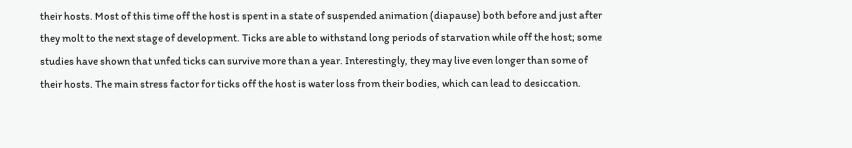their hosts. Most of this time off the host is spent in a state of suspended animation (diapause) both before and just after they molt to the next stage of development. Ticks are able to withstand long periods of starvation while off the host; some studies have shown that unfed ticks can survive more than a year. Interestingly, they may live even longer than some of their hosts. The main stress factor for ticks off the host is water loss from their bodies, which can lead to desiccation.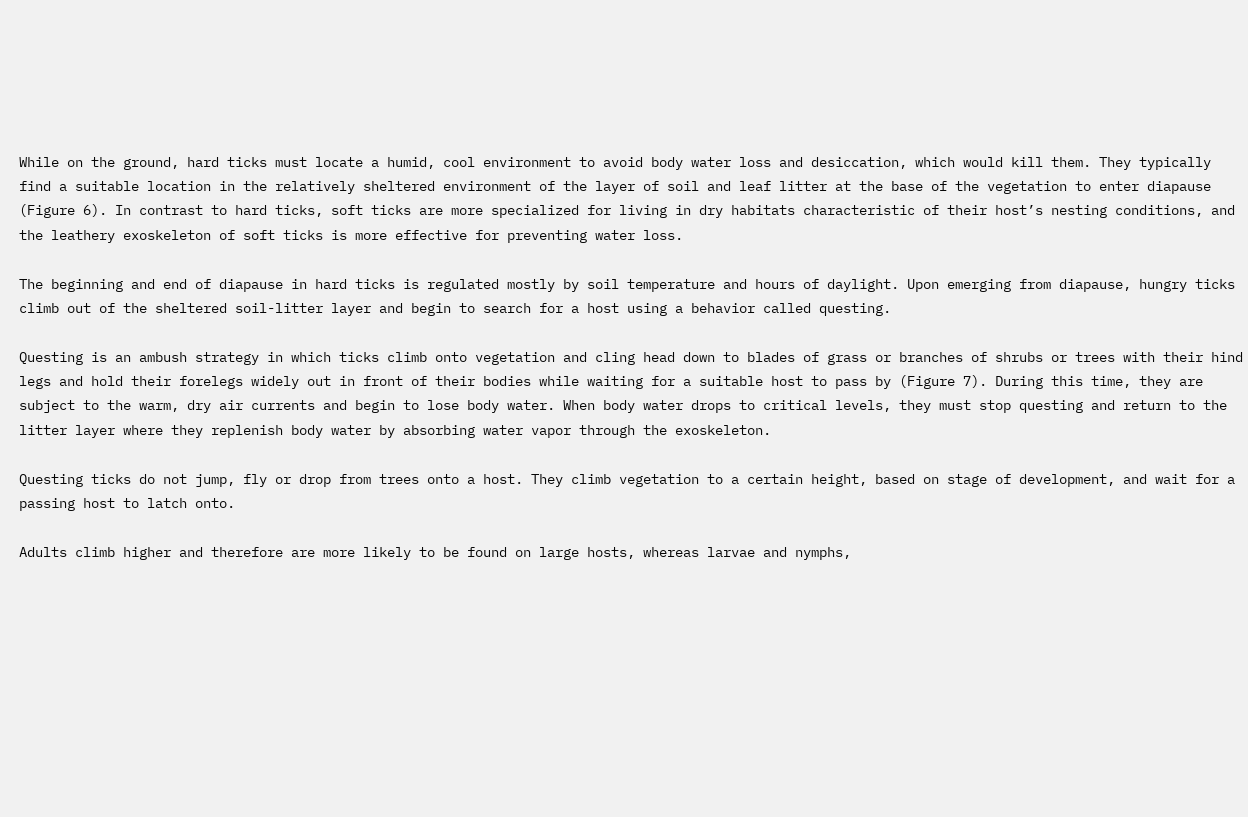While on the ground, hard ticks must locate a humid, cool environment to avoid body water loss and desiccation, which would kill them. They typically find a suitable location in the relatively sheltered environment of the layer of soil and leaf litter at the base of the vegetation to enter diapause (Figure 6). In contrast to hard ticks, soft ticks are more specialized for living in dry habitats characteristic of their host’s nesting conditions, and the leathery exoskeleton of soft ticks is more effective for preventing water loss.

The beginning and end of diapause in hard ticks is regulated mostly by soil temperature and hours of daylight. Upon emerging from diapause, hungry ticks climb out of the sheltered soil-litter layer and begin to search for a host using a behavior called questing.

Questing is an ambush strategy in which ticks climb onto vegetation and cling head down to blades of grass or branches of shrubs or trees with their hind legs and hold their forelegs widely out in front of their bodies while waiting for a suitable host to pass by (Figure 7). During this time, they are subject to the warm, dry air currents and begin to lose body water. When body water drops to critical levels, they must stop questing and return to the litter layer where they replenish body water by absorbing water vapor through the exoskeleton.

Questing ticks do not jump, fly or drop from trees onto a host. They climb vegetation to a certain height, based on stage of development, and wait for a passing host to latch onto.

Adults climb higher and therefore are more likely to be found on large hosts, whereas larvae and nymphs,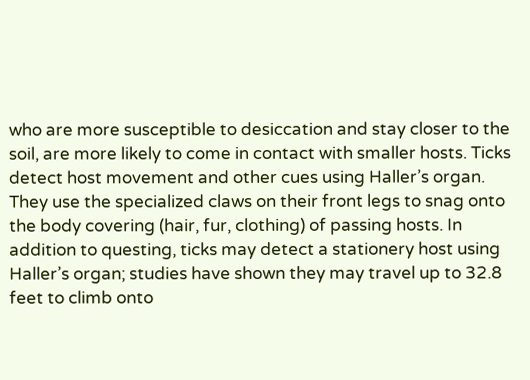who are more susceptible to desiccation and stay closer to the soil, are more likely to come in contact with smaller hosts. Ticks detect host movement and other cues using Haller’s organ. They use the specialized claws on their front legs to snag onto the body covering (hair, fur, clothing) of passing hosts. In addition to questing, ticks may detect a stationery host using Haller’s organ; studies have shown they may travel up to 32.8 feet to climb onto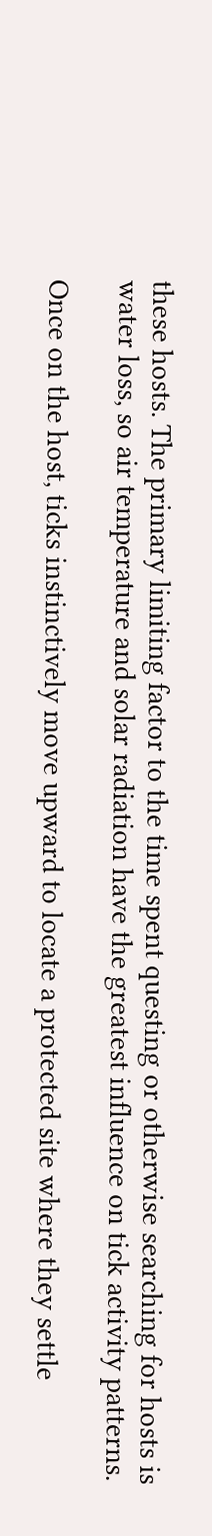these hosts. The primary limiting factor to the time spent questing or otherwise searching for hosts is water loss, so air temperature and solar radiation have the greatest influence on tick activity patterns.

Once on the host, ticks instinctively move upward to locate a protected site where they settle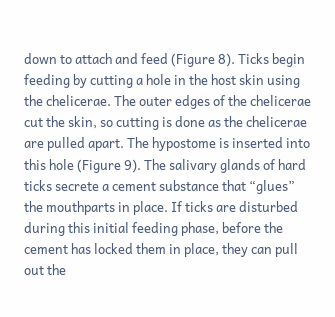down to attach and feed (Figure 8). Ticks begin feeding by cutting a hole in the host skin using the chelicerae. The outer edges of the chelicerae cut the skin, so cutting is done as the chelicerae are pulled apart. The hypostome is inserted into this hole (Figure 9). The salivary glands of hard ticks secrete a cement substance that “glues” the mouthparts in place. If ticks are disturbed during this initial feeding phase, before the cement has locked them in place, they can pull out the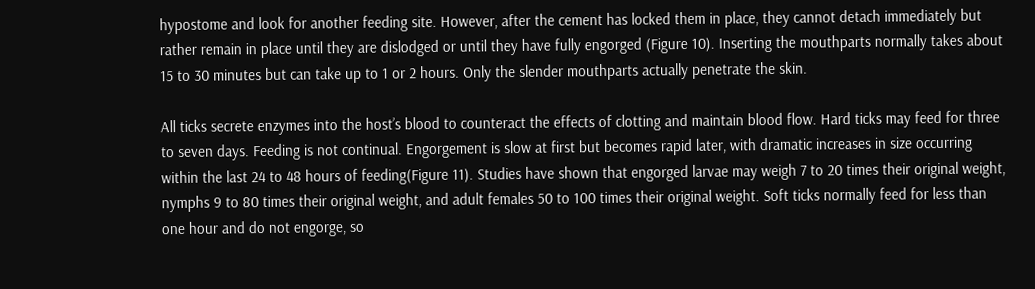hypostome and look for another feeding site. However, after the cement has locked them in place, they cannot detach immediately but rather remain in place until they are dislodged or until they have fully engorged (Figure 10). Inserting the mouthparts normally takes about 15 to 30 minutes but can take up to 1 or 2 hours. Only the slender mouthparts actually penetrate the skin.

All ticks secrete enzymes into the host’s blood to counteract the effects of clotting and maintain blood flow. Hard ticks may feed for three to seven days. Feeding is not continual. Engorgement is slow at first but becomes rapid later, with dramatic increases in size occurring within the last 24 to 48 hours of feeding(Figure 11). Studies have shown that engorged larvae may weigh 7 to 20 times their original weight, nymphs 9 to 80 times their original weight, and adult females 50 to 100 times their original weight. Soft ticks normally feed for less than one hour and do not engorge, so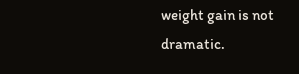weight gain is not dramatic.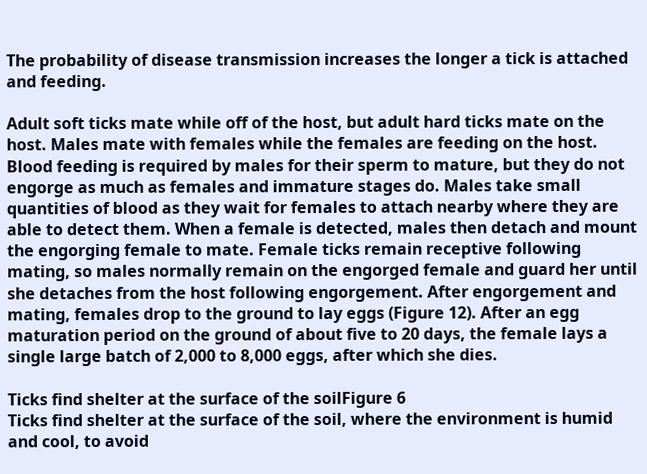The probability of disease transmission increases the longer a tick is attached and feeding.

Adult soft ticks mate while off of the host, but adult hard ticks mate on the host. Males mate with females while the females are feeding on the host. Blood feeding is required by males for their sperm to mature, but they do not engorge as much as females and immature stages do. Males take small quantities of blood as they wait for females to attach nearby where they are able to detect them. When a female is detected, males then detach and mount the engorging female to mate. Female ticks remain receptive following mating, so males normally remain on the engorged female and guard her until she detaches from the host following engorgement. After engorgement and mating, females drop to the ground to lay eggs (Figure 12). After an egg maturation period on the ground of about five to 20 days, the female lays a single large batch of 2,000 to 8,000 eggs, after which she dies.

Ticks find shelter at the surface of the soilFigure 6
Ticks find shelter at the surface of the soil, where the environment is humid and cool, to avoid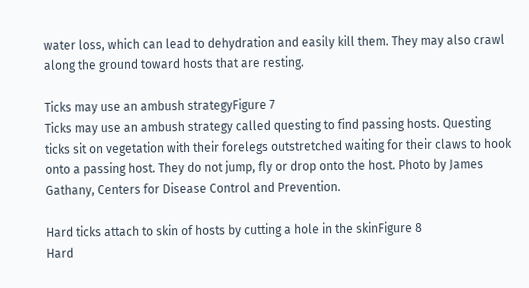water loss, which can lead to dehydration and easily kill them. They may also crawl along the ground toward hosts that are resting.

Ticks may use an ambush strategyFigure 7
Ticks may use an ambush strategy called questing to find passing hosts. Questing ticks sit on vegetation with their forelegs outstretched waiting for their claws to hook onto a passing host. They do not jump, fly or drop onto the host. Photo by James Gathany, Centers for Disease Control and Prevention.

Hard ticks attach to skin of hosts by cutting a hole in the skinFigure 8
Hard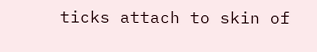ticks attach to skin of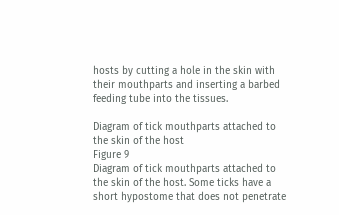hosts by cutting a hole in the skin with their mouthparts and inserting a barbed feeding tube into the tissues.

Diagram of tick mouthparts attached to the skin of the host
Figure 9
Diagram of tick mouthparts attached to the skin of the host. Some ticks have a short hypostome that does not penetrate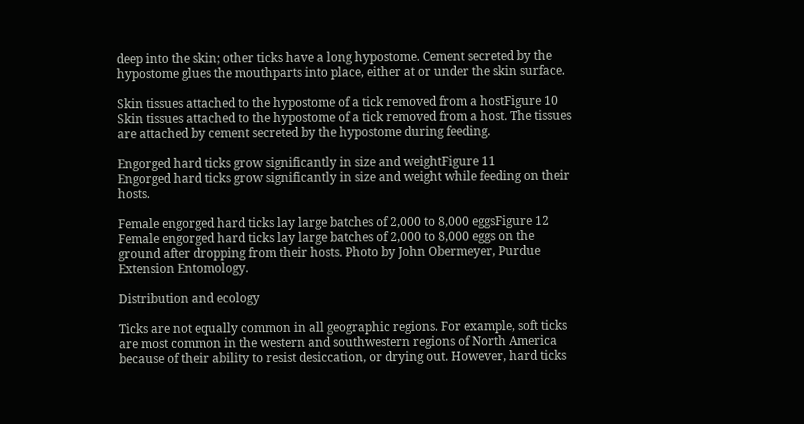deep into the skin; other ticks have a long hypostome. Cement secreted by the hypostome glues the mouthparts into place, either at or under the skin surface.

Skin tissues attached to the hypostome of a tick removed from a hostFigure 10
Skin tissues attached to the hypostome of a tick removed from a host. The tissues are attached by cement secreted by the hypostome during feeding.

Engorged hard ticks grow significantly in size and weightFigure 11
Engorged hard ticks grow significantly in size and weight while feeding on their hosts.

Female engorged hard ticks lay large batches of 2,000 to 8,000 eggsFigure 12
Female engorged hard ticks lay large batches of 2,000 to 8,000 eggs on the ground after dropping from their hosts. Photo by John Obermeyer, Purdue Extension Entomology.

Distribution and ecology

Ticks are not equally common in all geographic regions. For example, soft ticks are most common in the western and southwestern regions of North America because of their ability to resist desiccation, or drying out. However, hard ticks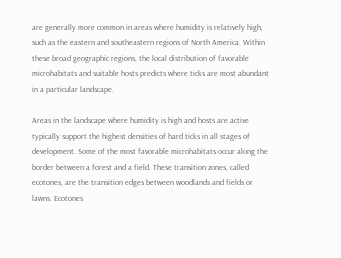are generally more common in areas where humidity is relatively high, such as the eastern and southeastern regions of North America. Within these broad geographic regions, the local distribution of favorable microhabitats and suitable hosts predicts where ticks are most abundant in a particular landscape.

Areas in the landscape where humidity is high and hosts are active typically support the highest densities of hard ticks in all stages of development. Some of the most favorable microhabitats occur along the border between a forest and a field. These transition zones, called ecotones, are the transition edges between woodlands and fields or lawns. Ecotones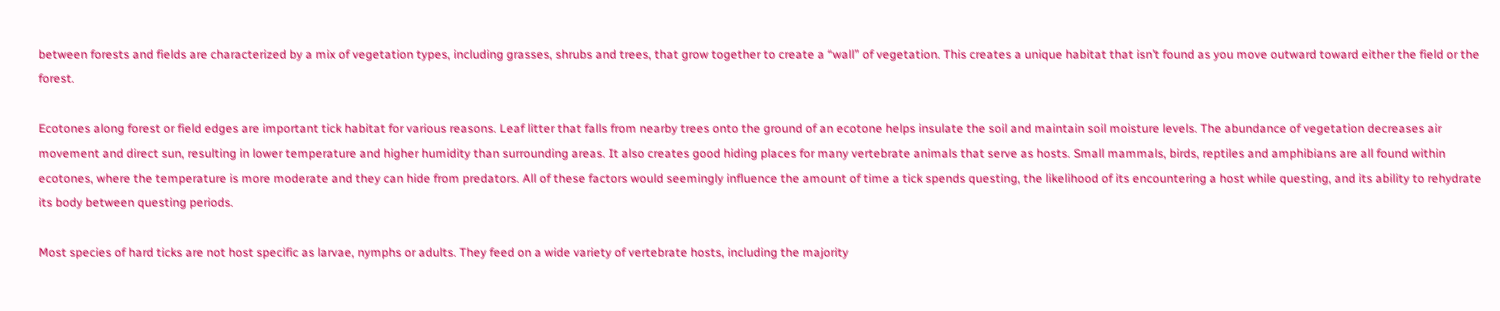between forests and fields are characterized by a mix of vegetation types, including grasses, shrubs and trees, that grow together to create a “wall” of vegetation. This creates a unique habitat that isn’t found as you move outward toward either the field or the forest.

Ecotones along forest or field edges are important tick habitat for various reasons. Leaf litter that falls from nearby trees onto the ground of an ecotone helps insulate the soil and maintain soil moisture levels. The abundance of vegetation decreases air movement and direct sun, resulting in lower temperature and higher humidity than surrounding areas. It also creates good hiding places for many vertebrate animals that serve as hosts. Small mammals, birds, reptiles and amphibians are all found within ecotones, where the temperature is more moderate and they can hide from predators. All of these factors would seemingly influence the amount of time a tick spends questing, the likelihood of its encountering a host while questing, and its ability to rehydrate its body between questing periods.

Most species of hard ticks are not host specific as larvae, nymphs or adults. They feed on a wide variety of vertebrate hosts, including the majority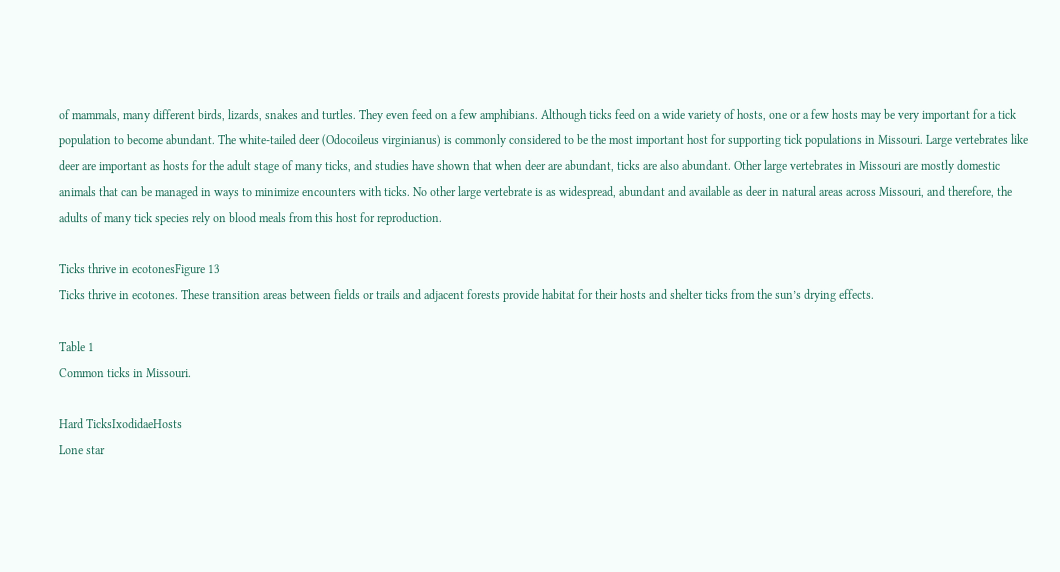of mammals, many different birds, lizards, snakes and turtles. They even feed on a few amphibians. Although ticks feed on a wide variety of hosts, one or a few hosts may be very important for a tick population to become abundant. The white-tailed deer (Odocoileus virginianus) is commonly considered to be the most important host for supporting tick populations in Missouri. Large vertebrates like deer are important as hosts for the adult stage of many ticks, and studies have shown that when deer are abundant, ticks are also abundant. Other large vertebrates in Missouri are mostly domestic animals that can be managed in ways to minimize encounters with ticks. No other large vertebrate is as widespread, abundant and available as deer in natural areas across Missouri, and therefore, the adults of many tick species rely on blood meals from this host for reproduction.

Ticks thrive in ecotonesFigure 13
Ticks thrive in ecotones. These transition areas between fields or trails and adjacent forests provide habitat for their hosts and shelter ticks from the sun’s drying effects.

Table 1
Common ticks in Missouri.

Hard TicksIxodidaeHosts
Lone star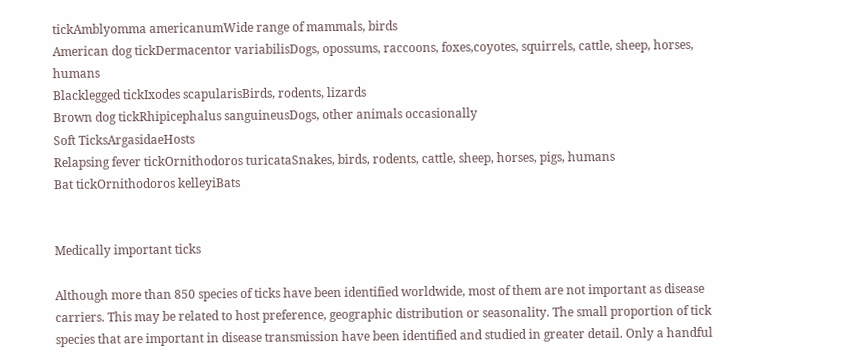tickAmblyomma americanumWide range of mammals, birds
American dog tickDermacentor variabilisDogs, opossums, raccoons, foxes,coyotes, squirrels, cattle, sheep, horses, humans
Blacklegged tickIxodes scapularisBirds, rodents, lizards
Brown dog tickRhipicephalus sanguineusDogs, other animals occasionally
Soft TicksArgasidaeHosts
Relapsing fever tickOrnithodoros turicataSnakes, birds, rodents, cattle, sheep, horses, pigs, humans
Bat tickOrnithodoros kelleyiBats


Medically important ticks

Although more than 850 species of ticks have been identified worldwide, most of them are not important as disease carriers. This may be related to host preference, geographic distribution or seasonality. The small proportion of tick species that are important in disease transmission have been identified and studied in greater detail. Only a handful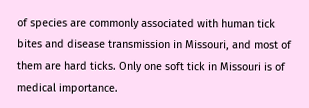of species are commonly associated with human tick bites and disease transmission in Missouri, and most of them are hard ticks. Only one soft tick in Missouri is of medical importance.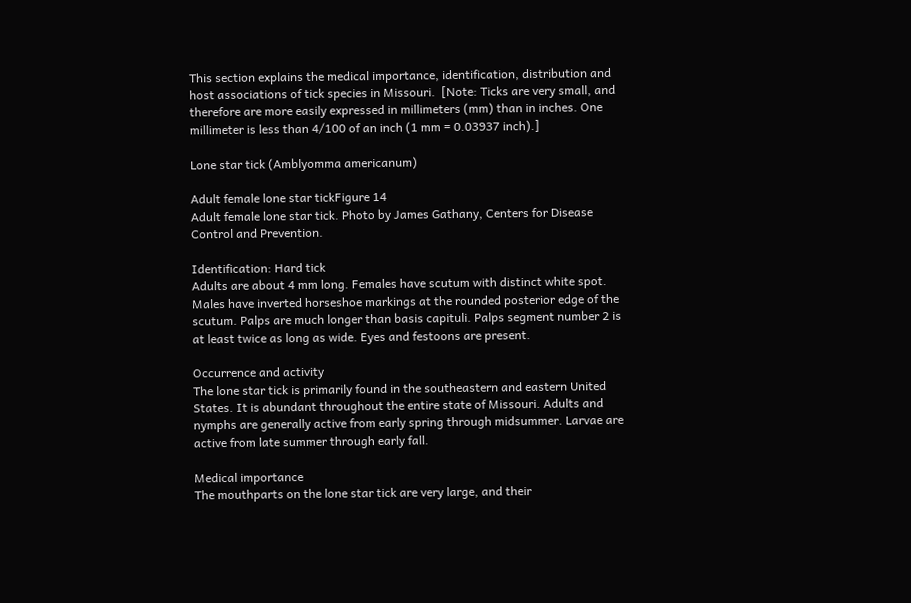This section explains the medical importance, identification, distribution and host associations of tick species in Missouri.  [Note: Ticks are very small, and therefore are more easily expressed in millimeters (mm) than in inches. One millimeter is less than 4/100 of an inch (1 mm = 0.03937 inch).]

Lone star tick (Amblyomma americanum)

Adult female lone star tickFigure 14
Adult female lone star tick. Photo by James Gathany, Centers for Disease Control and Prevention.

Identification: Hard tick
Adults are about 4 mm long. Females have scutum with distinct white spot. Males have inverted horseshoe markings at the rounded posterior edge of the scutum. Palps are much longer than basis capituli. Palps segment number 2 is at least twice as long as wide. Eyes and festoons are present.

Occurrence and activity
The lone star tick is primarily found in the southeastern and eastern United States. It is abundant throughout the entire state of Missouri. Adults and nymphs are generally active from early spring through midsummer. Larvae are active from late summer through early fall.

Medical importance
The mouthparts on the lone star tick are very large, and their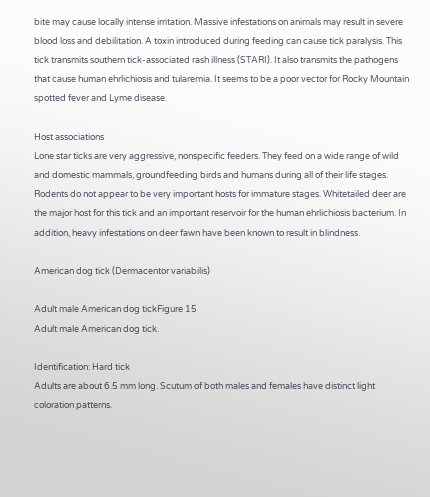bite may cause locally intense irritation. Massive infestations on animals may result in severe blood loss and debilitation. A toxin introduced during feeding can cause tick paralysis. This tick transmits southern tick-associated rash illness (STARI). It also transmits the pathogens that cause human ehrlichiosis and tularemia. It seems to be a poor vector for Rocky Mountain spotted fever and Lyme disease.

Host associations
Lone star ticks are very aggressive, nonspecific feeders. They feed on a wide range of wild and domestic mammals, groundfeeding birds and humans during all of their life stages. Rodents do not appear to be very important hosts for immature stages. Whitetailed deer are the major host for this tick and an important reservoir for the human ehrlichiosis bacterium. In addition, heavy infestations on deer fawn have been known to result in blindness.

American dog tick (Dermacentor variabilis)

Adult male American dog tickFigure 15
Adult male American dog tick.

Identification: Hard tick
Adults are about 6.5 mm long. Scutum of both males and females have distinct light coloration patterns.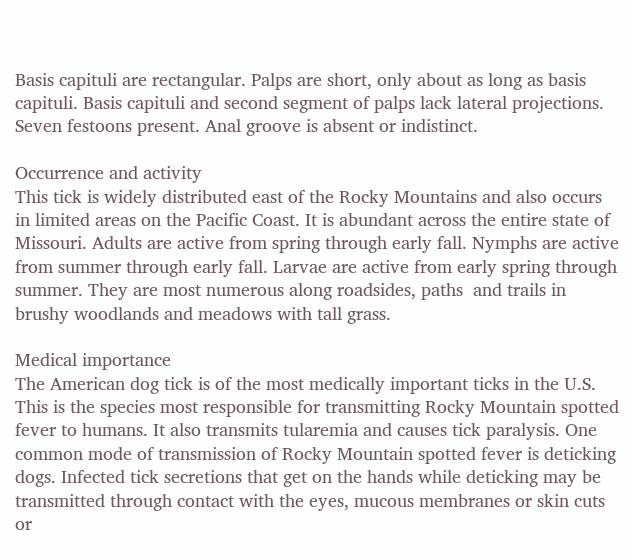Basis capituli are rectangular. Palps are short, only about as long as basis capituli. Basis capituli and second segment of palps lack lateral projections. Seven festoons present. Anal groove is absent or indistinct.

Occurrence and activity
This tick is widely distributed east of the Rocky Mountains and also occurs in limited areas on the Pacific Coast. It is abundant across the entire state of Missouri. Adults are active from spring through early fall. Nymphs are active from summer through early fall. Larvae are active from early spring through summer. They are most numerous along roadsides, paths  and trails in brushy woodlands and meadows with tall grass.

Medical importance
The American dog tick is of the most medically important ticks in the U.S. This is the species most responsible for transmitting Rocky Mountain spotted fever to humans. It also transmits tularemia and causes tick paralysis. One common mode of transmission of Rocky Mountain spotted fever is deticking dogs. Infected tick secretions that get on the hands while deticking may be transmitted through contact with the eyes, mucous membranes or skin cuts or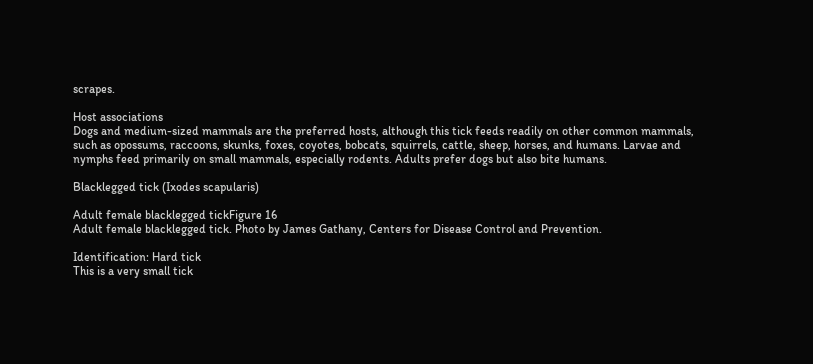scrapes.

Host associations
Dogs and medium-sized mammals are the preferred hosts, although this tick feeds readily on other common mammals, such as opossums, raccoons, skunks, foxes, coyotes, bobcats, squirrels, cattle, sheep, horses, and humans. Larvae and nymphs feed primarily on small mammals, especially rodents. Adults prefer dogs but also bite humans.

Blacklegged tick (Ixodes scapularis)

Adult female blacklegged tickFigure 16
Adult female blacklegged tick. Photo by James Gathany, Centers for Disease Control and Prevention.

Identification: Hard tick
This is a very small tick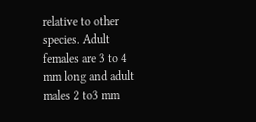relative to other species. Adult females are 3 to 4 mm long and adult males 2 to3 mm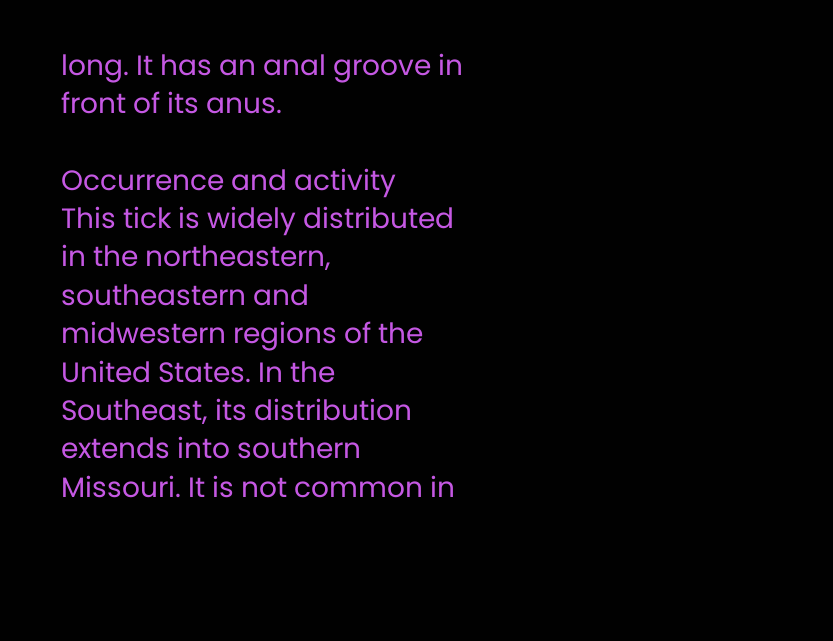long. It has an anal groove in front of its anus.

Occurrence and activity
This tick is widely distributed in the northeastern, southeastern and midwestern regions of the United States. In the Southeast, its distribution extends into southern Missouri. It is not common in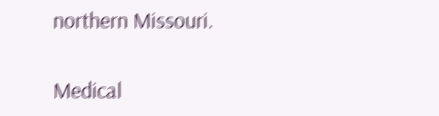northern Missouri.

Medical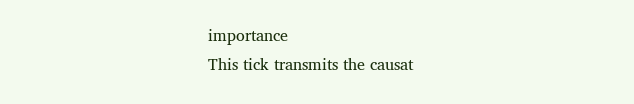importance
This tick transmits the causat